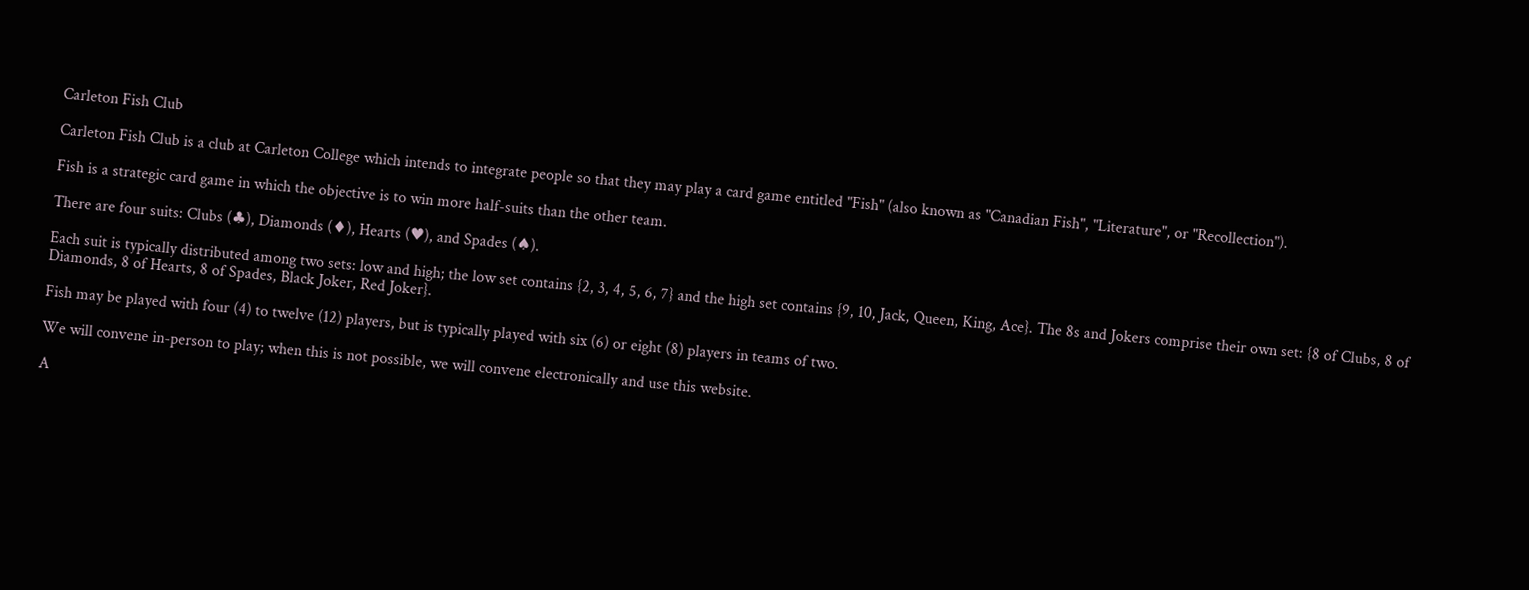Carleton Fish Club

Carleton Fish Club is a club at Carleton College which intends to integrate people so that they may play a card game entitled "Fish" (also known as "Canadian Fish", "Literature", or "Recollection").

Fish is a strategic card game in which the objective is to win more half-suits than the other team.

There are four suits: Clubs (♣), Diamonds (♦), Hearts (♥), and Spades (♠).

Each suit is typically distributed among two sets: low and high; the low set contains {2, 3, 4, 5, 6, 7} and the high set contains {9, 10, Jack, Queen, King, Ace}. The 8s and Jokers comprise their own set: {8 of Clubs, 8 of Diamonds, 8 of Hearts, 8 of Spades, Black Joker, Red Joker}.

Fish may be played with four (4) to twelve (12) players, but is typically played with six (6) or eight (8) players in teams of two.

We will convene in-person to play; when this is not possible, we will convene electronically and use this website.

A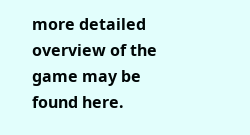more detailed overview of the game may be found here.